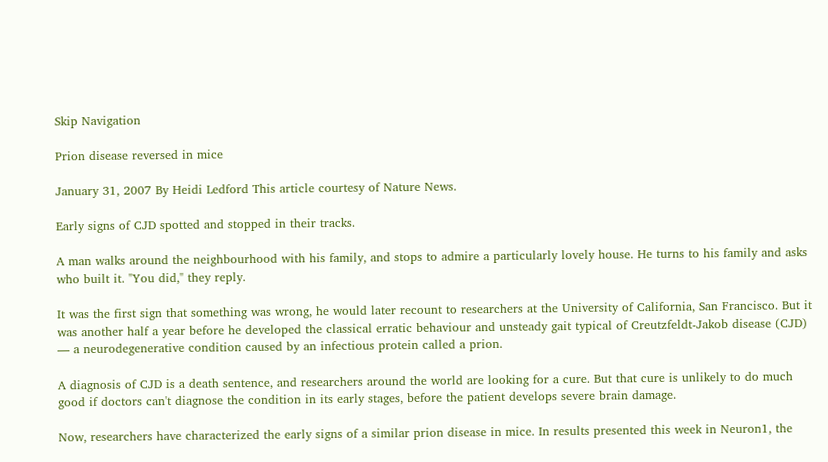Skip Navigation

Prion disease reversed in mice

January 31, 2007 By Heidi Ledford This article courtesy of Nature News.

Early signs of CJD spotted and stopped in their tracks.

A man walks around the neighbourhood with his family, and stops to admire a particularly lovely house. He turns to his family and asks who built it. "You did," they reply.

It was the first sign that something was wrong, he would later recount to researchers at the University of California, San Francisco. But it was another half a year before he developed the classical erratic behaviour and unsteady gait typical of Creutzfeldt-Jakob disease (CJD) — a neurodegenerative condition caused by an infectious protein called a prion.

A diagnosis of CJD is a death sentence, and researchers around the world are looking for a cure. But that cure is unlikely to do much good if doctors can't diagnose the condition in its early stages, before the patient develops severe brain damage.

Now, researchers have characterized the early signs of a similar prion disease in mice. In results presented this week in Neuron1, the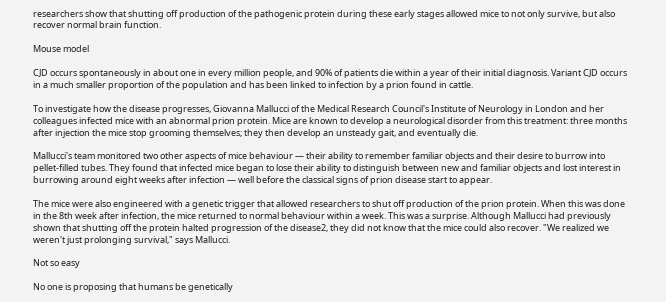researchers show that shutting off production of the pathogenic protein during these early stages allowed mice to not only survive, but also recover normal brain function.

Mouse model

CJD occurs spontaneously in about one in every million people, and 90% of patients die within a year of their initial diagnosis. Variant CJD occurs in a much smaller proportion of the population and has been linked to infection by a prion found in cattle.

To investigate how the disease progresses, Giovanna Mallucci of the Medical Research Council's Institute of Neurology in London and her colleagues infected mice with an abnormal prion protein. Mice are known to develop a neurological disorder from this treatment: three months after injection the mice stop grooming themselves; they then develop an unsteady gait, and eventually die.

Mallucci's team monitored two other aspects of mice behaviour — their ability to remember familiar objects and their desire to burrow into pellet-filled tubes. They found that infected mice began to lose their ability to distinguish between new and familiar objects and lost interest in burrowing around eight weeks after infection — well before the classical signs of prion disease start to appear.

The mice were also engineered with a genetic trigger that allowed researchers to shut off production of the prion protein. When this was done in the 8th week after infection, the mice returned to normal behaviour within a week. This was a surprise. Although Mallucci had previously shown that shutting off the protein halted progression of the disease2, they did not know that the mice could also recover. "We realized we weren't just prolonging survival," says Mallucci.

Not so easy

No one is proposing that humans be genetically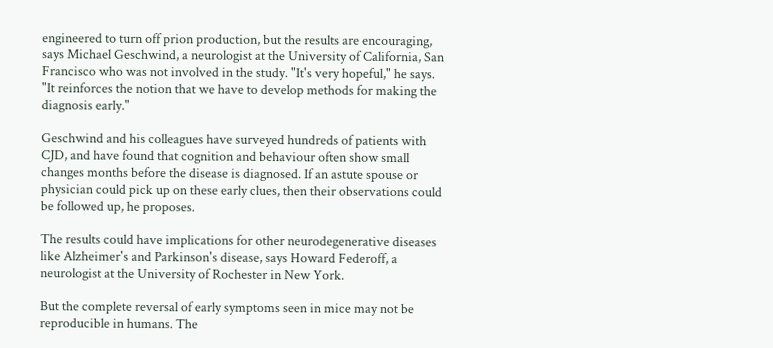engineered to turn off prion production, but the results are encouraging, says Michael Geschwind, a neurologist at the University of California, San Francisco who was not involved in the study. "It's very hopeful," he says. "It reinforces the notion that we have to develop methods for making the diagnosis early."

Geschwind and his colleagues have surveyed hundreds of patients with CJD, and have found that cognition and behaviour often show small changes months before the disease is diagnosed. If an astute spouse or physician could pick up on these early clues, then their observations could be followed up, he proposes.

The results could have implications for other neurodegenerative diseases like Alzheimer's and Parkinson's disease, says Howard Federoff, a neurologist at the University of Rochester in New York.

But the complete reversal of early symptoms seen in mice may not be reproducible in humans. The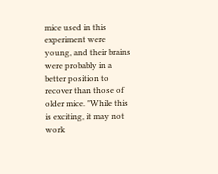mice used in this experiment were young, and their brains were probably in a better position to recover than those of older mice. "While this is exciting, it may not work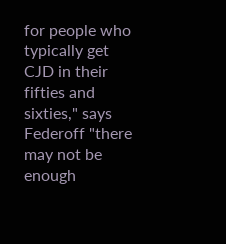for people who typically get CJD in their fifties and sixties," says Federoff "there may not be enough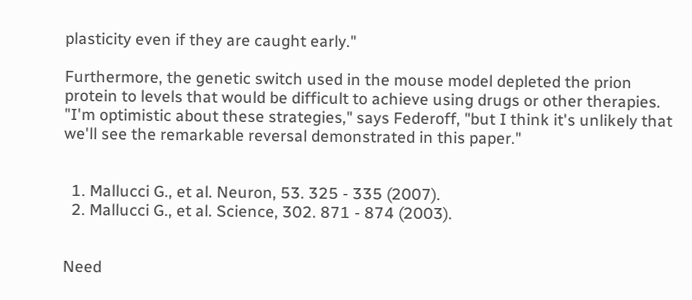plasticity even if they are caught early."

Furthermore, the genetic switch used in the mouse model depleted the prion protein to levels that would be difficult to achieve using drugs or other therapies. "I'm optimistic about these strategies," says Federoff, "but I think it's unlikely that we'll see the remarkable reversal demonstrated in this paper."


  1. Mallucci G., et al. Neuron, 53. 325 - 335 (2007).
  2. Mallucci G., et al. Science, 302. 871 - 874 (2003).


Need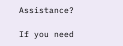Assistance?

If you need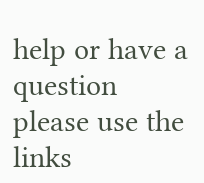help or have a question please use the links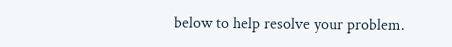below to help resolve your problem.